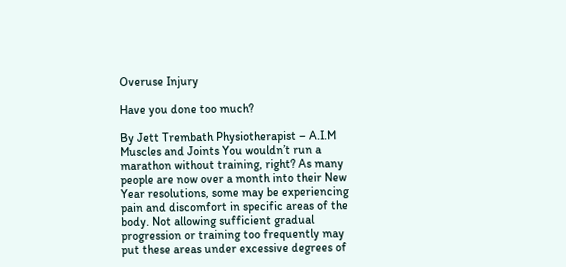Overuse Injury

Have you done too much?

By Jett Trembath Physiotherapist – A.I.M Muscles and Joints You wouldn’t run a marathon without training, right? As many people are now over a month into their New Year resolutions, some may be experiencing pain and discomfort in specific areas of the body. Not allowing sufficient gradual progression or training too frequently may put these areas under excessive degrees of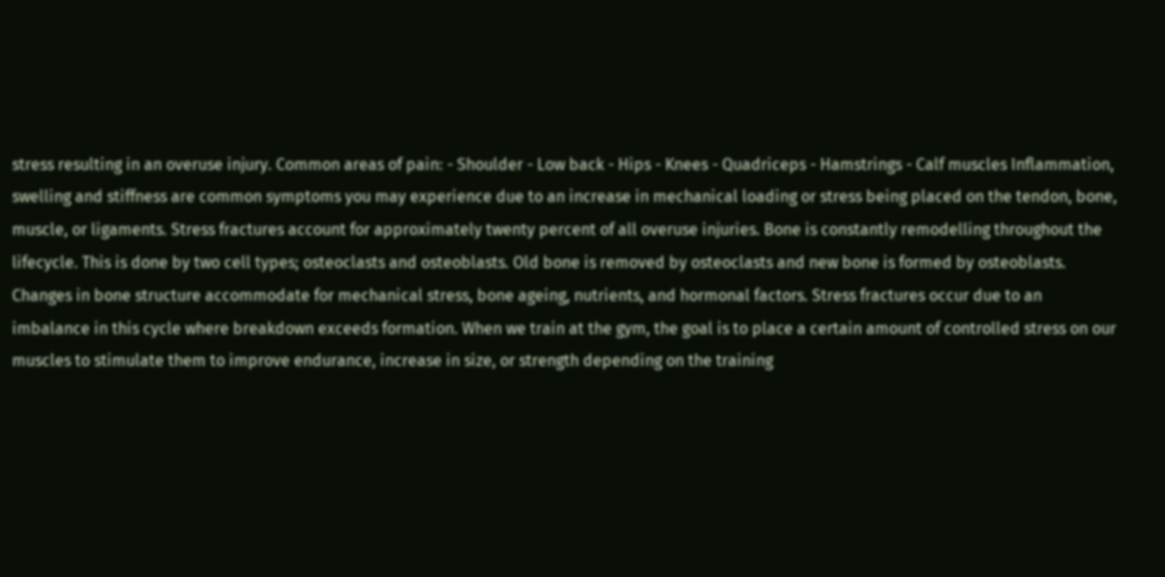stress resulting in an overuse injury. Common areas of pain: - Shoulder - Low back - Hips - Knees - Quadriceps - Hamstrings - Calf muscles Inflammation, swelling and stiffness are common symptoms you may experience due to an increase in mechanical loading or stress being placed on the tendon, bone, muscle, or ligaments. Stress fractures account for approximately twenty percent of all overuse injuries. Bone is constantly remodelling throughout the lifecycle. This is done by two cell types; osteoclasts and osteoblasts. Old bone is removed by osteoclasts and new bone is formed by osteoblasts. Changes in bone structure accommodate for mechanical stress, bone ageing, nutrients, and hormonal factors. Stress fractures occur due to an imbalance in this cycle where breakdown exceeds formation. When we train at the gym, the goal is to place a certain amount of controlled stress on our muscles to stimulate them to improve endurance, increase in size, or strength depending on the training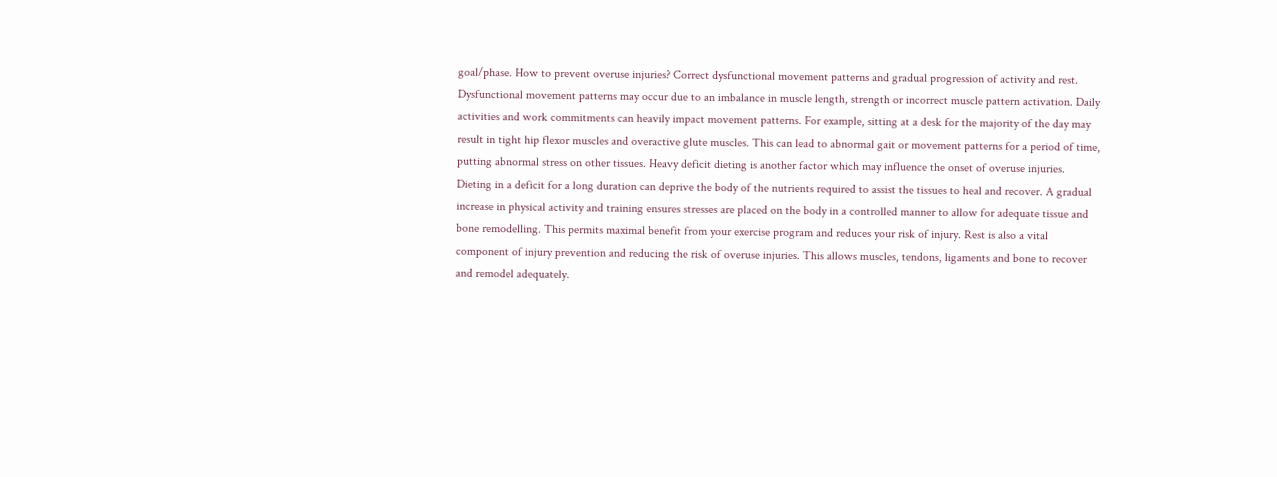goal/phase. How to prevent overuse injuries? Correct dysfunctional movement patterns and gradual progression of activity and rest. Dysfunctional movement patterns may occur due to an imbalance in muscle length, strength or incorrect muscle pattern activation. Daily activities and work commitments can heavily impact movement patterns. For example, sitting at a desk for the majority of the day may result in tight hip flexor muscles and overactive glute muscles. This can lead to abnormal gait or movement patterns for a period of time, putting abnormal stress on other tissues. Heavy deficit dieting is another factor which may influence the onset of overuse injuries. Dieting in a deficit for a long duration can deprive the body of the nutrients required to assist the tissues to heal and recover. A gradual increase in physical activity and training ensures stresses are placed on the body in a controlled manner to allow for adequate tissue and bone remodelling. This permits maximal benefit from your exercise program and reduces your risk of injury. Rest is also a vital component of injury prevention and reducing the risk of overuse injuries. This allows muscles, tendons, ligaments and bone to recover and remodel adequately.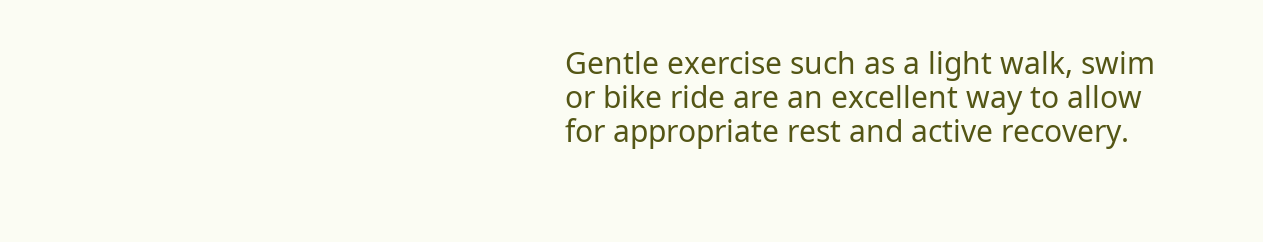Gentle exercise such as a light walk, swim or bike ride are an excellent way to allow for appropriate rest and active recovery.